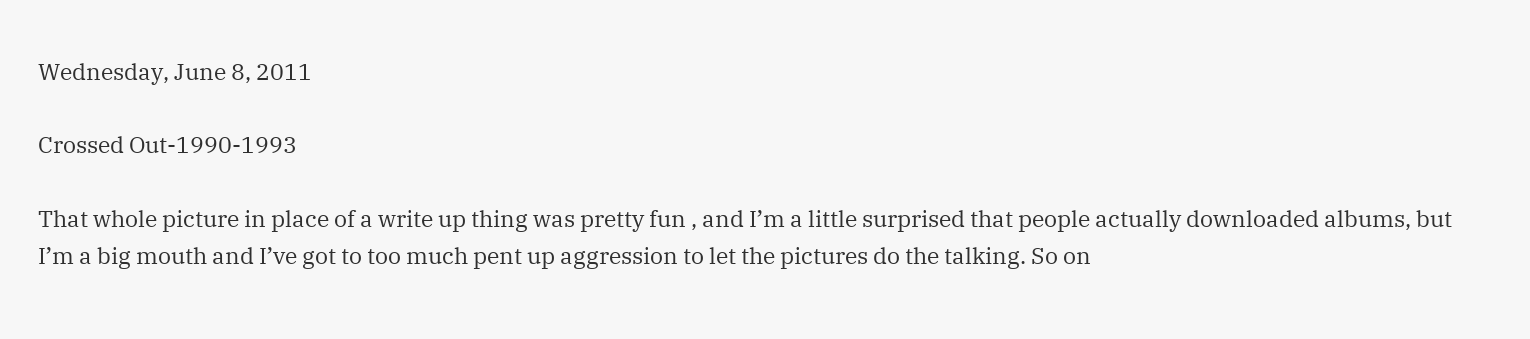Wednesday, June 8, 2011

Crossed Out-1990-1993

That whole picture in place of a write up thing was pretty fun , and I’m a little surprised that people actually downloaded albums, but I’m a big mouth and I’ve got to too much pent up aggression to let the pictures do the talking. So on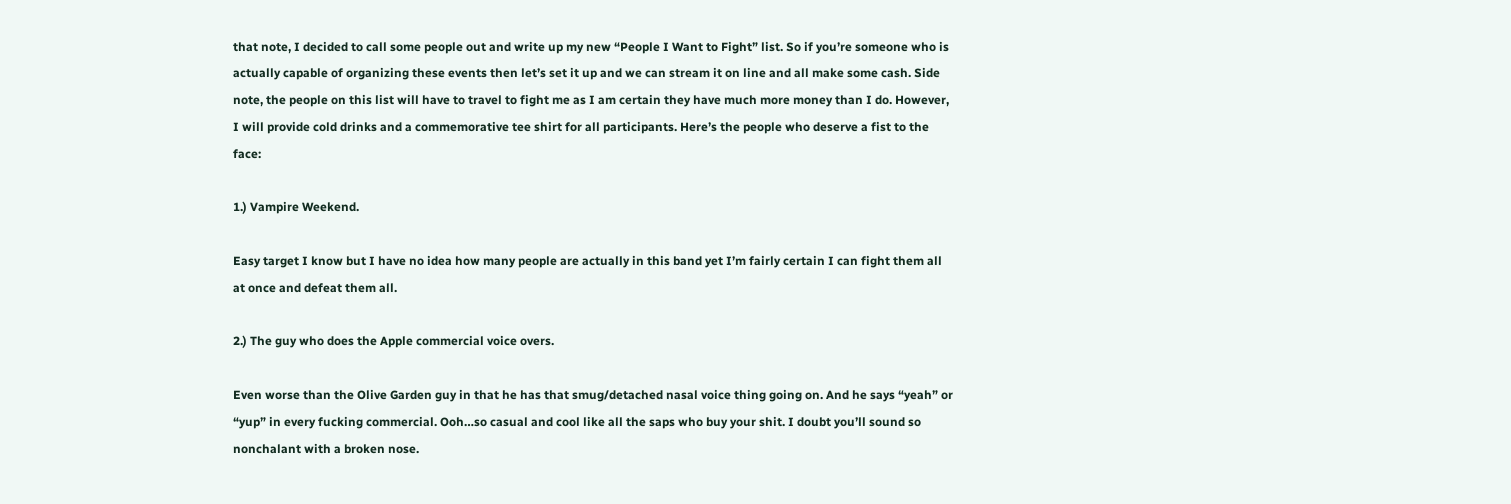that note, I decided to call some people out and write up my new “People I Want to Fight” list. So if you’re someone who is actually capable of organizing these events then let’s set it up and we can stream it on line and all make some cash. Side note, the people on this list will have to travel to fight me as I am certain they have much more money than I do. However, I will provide cold drinks and a commemorative tee shirt for all participants. Here’s the people who deserve a fist to the face:

1.) Vampire Weekend.

Easy target I know but I have no idea how many people are actually in this band yet I’m fairly certain I can fight them all at once and defeat them all.

2.) The guy who does the Apple commercial voice overs.

Even worse than the Olive Garden guy in that he has that smug/detached nasal voice thing going on. And he says “yeah” or “yup” in every fucking commercial. Ooh…so casual and cool like all the saps who buy your shit. I doubt you’ll sound so nonchalant with a broken nose.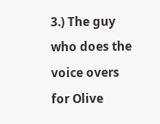3.) The guy who does the voice overs for Olive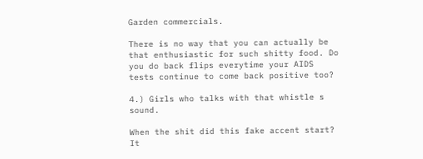Garden commercials.

There is no way that you can actually be that enthusiastic for such shitty food. Do you do back flips everytime your AIDS tests continue to come back positive too?

4.) Girls who talks with that whistle s sound.

When the shit did this fake accent start? It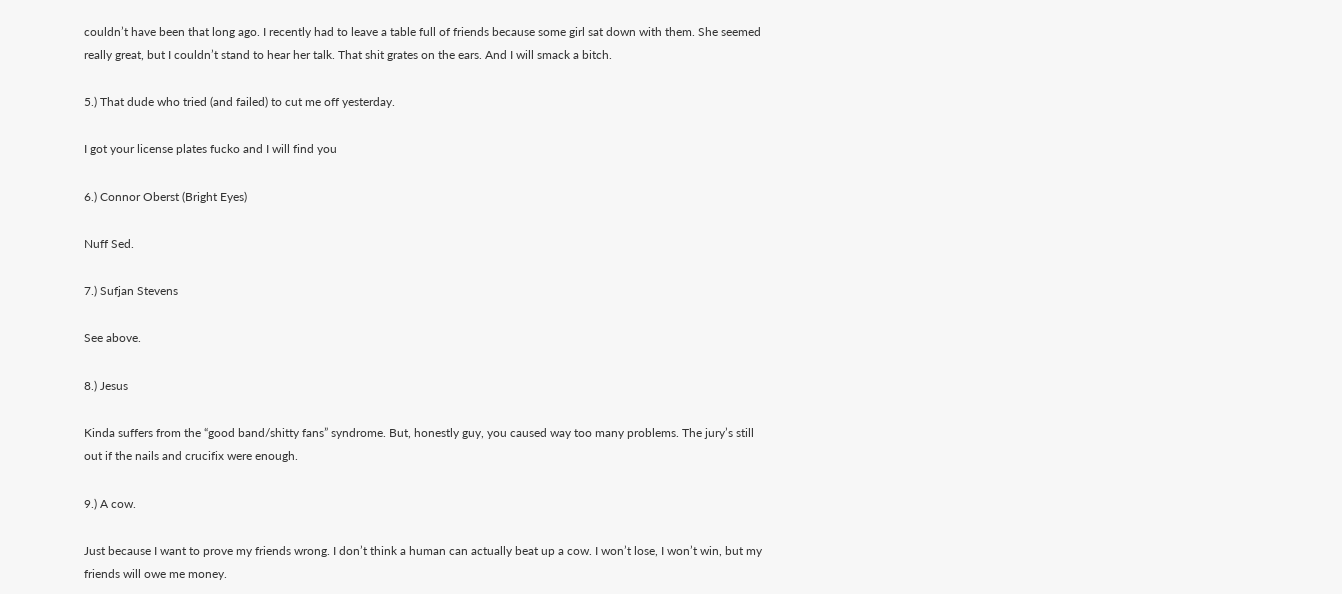couldn’t have been that long ago. I recently had to leave a table full of friends because some girl sat down with them. She seemed really great, but I couldn’t stand to hear her talk. That shit grates on the ears. And I will smack a bitch.

5.) That dude who tried (and failed) to cut me off yesterday.

I got your license plates fucko and I will find you

6.) Connor Oberst (Bright Eyes)

Nuff Sed.

7.) Sufjan Stevens

See above.

8.) Jesus

Kinda suffers from the “good band/shitty fans” syndrome. But, honestly guy, you caused way too many problems. The jury’s still out if the nails and crucifix were enough.

9.) A cow.

Just because I want to prove my friends wrong. I don’t think a human can actually beat up a cow. I won’t lose, I won’t win, but my friends will owe me money.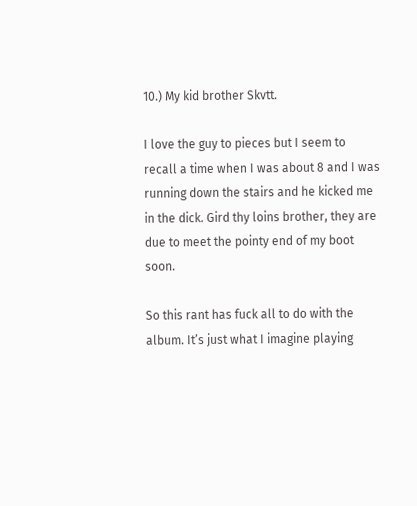10.) My kid brother Skvtt.

I love the guy to pieces but I seem to recall a time when I was about 8 and I was running down the stairs and he kicked me in the dick. Gird thy loins brother, they are due to meet the pointy end of my boot soon.

So this rant has fuck all to do with the album. It’s just what I imagine playing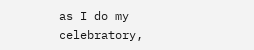as I do my celebratory,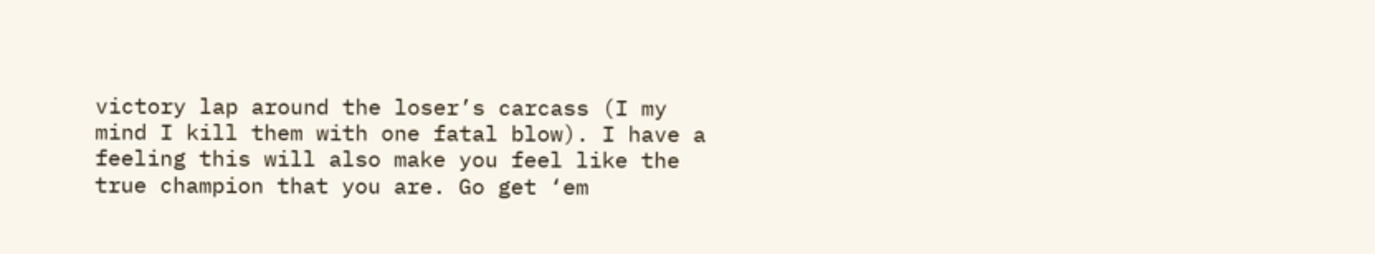victory lap around the loser’s carcass (I my mind I kill them with one fatal blow). I have a feeling this will also make you feel like the true champion that you are. Go get ‘em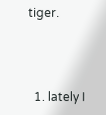tiger.



  1. lately I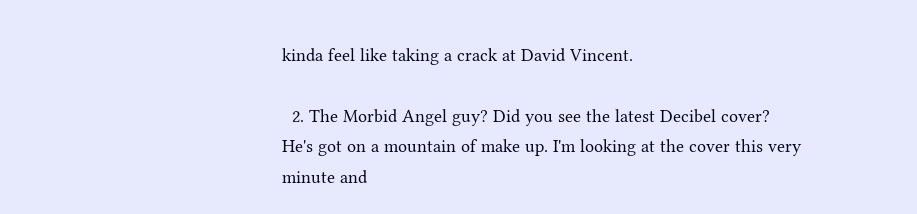kinda feel like taking a crack at David Vincent.

  2. The Morbid Angel guy? Did you see the latest Decibel cover? He's got on a mountain of make up. I'm looking at the cover this very minute and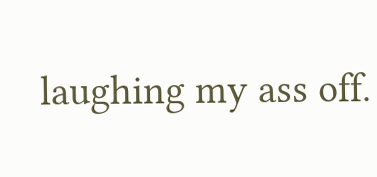laughing my ass off.